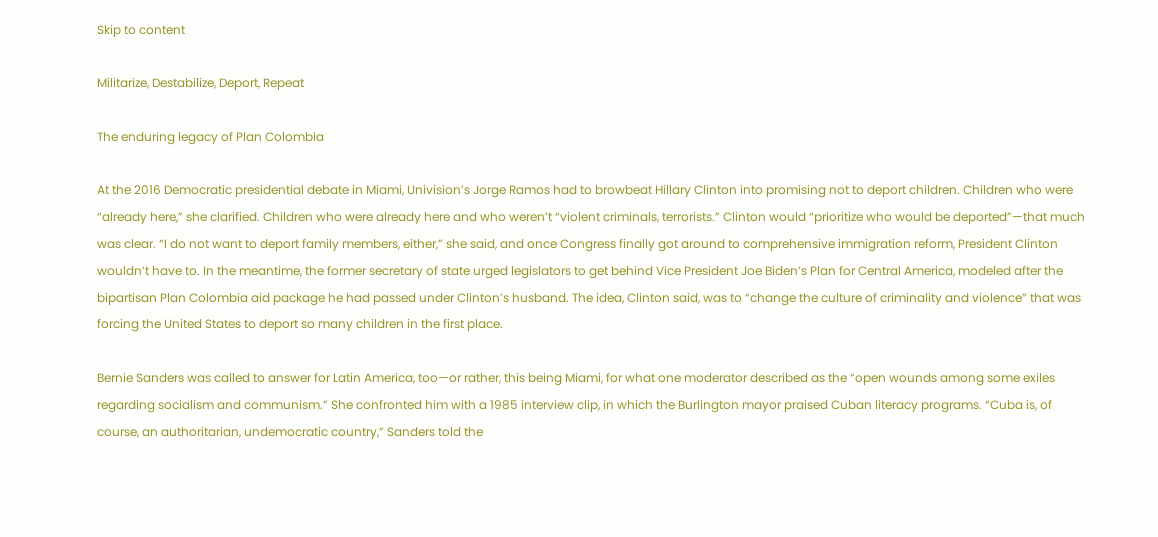Skip to content

Militarize, Destabilize, Deport, Repeat

The enduring legacy of Plan Colombia

At the 2016 Democratic presidential debate in Miami, Univision’s Jorge Ramos had to browbeat Hillary Clinton into promising not to deport children. Children who were “already here,” she clarified. Children who were already here and who weren’t “violent criminals, terrorists.” Clinton would “prioritize who would be deported”—that much was clear. “I do not want to deport family members, either,” she said, and once Congress finally got around to comprehensive immigration reform, President Clinton wouldn’t have to. In the meantime, the former secretary of state urged legislators to get behind Vice President Joe Biden’s Plan for Central America, modeled after the bipartisan Plan Colombia aid package he had passed under Clinton’s husband. The idea, Clinton said, was to “change the culture of criminality and violence” that was forcing the United States to deport so many children in the first place.

Bernie Sanders was called to answer for Latin America, too—or rather, this being Miami, for what one moderator described as the “open wounds among some exiles regarding socialism and communism.” She confronted him with a 1985 interview clip, in which the Burlington mayor praised Cuban literacy programs. “Cuba is, of course, an authoritarian, undemocratic country,” Sanders told the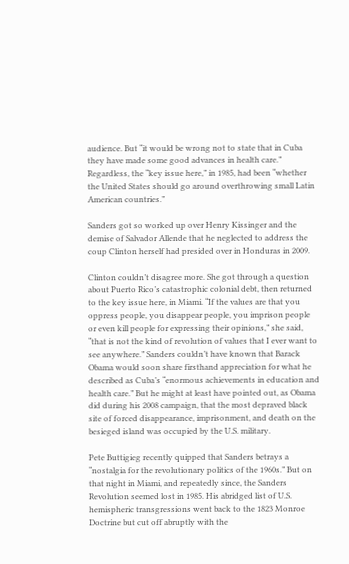audience. But “it would be wrong not to state that in Cuba they have made some good advances in health care.” Regardless, the “key issue here,” in 1985, had been “whether the United States should go around overthrowing small Latin American countries.”

Sanders got so worked up over Henry Kissinger and the demise of Salvador Allende that he neglected to address the coup Clinton herself had presided over in Honduras in 2009.

Clinton couldn’t disagree more. She got through a question about Puerto Rico’s catastrophic colonial debt, then returned to the key issue here, in Miami. “If the values are that you oppress people, you disappear people, you imprison people or even kill people for expressing their opinions,” she said, “that is not the kind of revolution of values that I ever want to see anywhere.” Sanders couldn’t have known that Barack Obama would soon share firsthand appreciation for what he described as Cuba’s “enormous achievements in education and health care.” But he might at least have pointed out, as Obama did during his 2008 campaign, that the most depraved black site of forced disappearance, imprisonment, and death on the besieged island was occupied by the U.S. military.

Pete Buttigieg recently quipped that Sanders betrays a “nostalgia for the revolutionary politics of the 1960s.” But on that night in Miami, and repeatedly since, the Sanders Revolution seemed lost in 1985. His abridged list of U.S. hemispheric transgressions went back to the 1823 Monroe Doctrine but cut off abruptly with the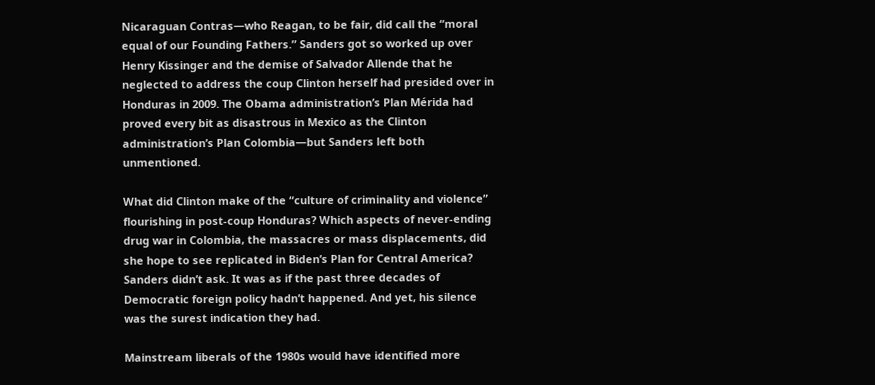Nicaraguan Contras—who Reagan, to be fair, did call the “moral equal of our Founding Fathers.” Sanders got so worked up over Henry Kissinger and the demise of Salvador Allende that he neglected to address the coup Clinton herself had presided over in Honduras in 2009. The Obama administration’s Plan Mérida had proved every bit as disastrous in Mexico as the Clinton administration’s Plan Colombia—but Sanders left both unmentioned.

What did Clinton make of the “culture of criminality and violence” flourishing in post-coup Honduras? Which aspects of never-ending drug war in Colombia, the massacres or mass displacements, did she hope to see replicated in Biden’s Plan for Central America? Sanders didn’t ask. It was as if the past three decades of Democratic foreign policy hadn’t happened. And yet, his silence was the surest indication they had.

Mainstream liberals of the 1980s would have identified more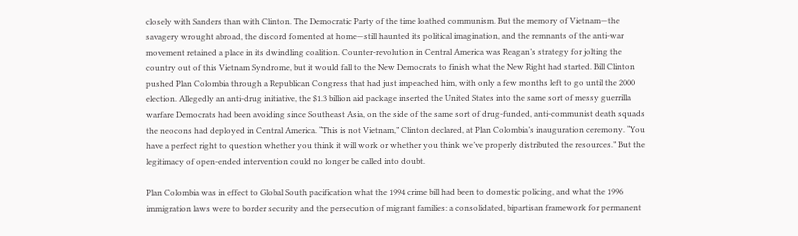closely with Sanders than with Clinton. The Democratic Party of the time loathed communism. But the memory of Vietnam—the savagery wrought abroad, the discord fomented at home—still haunted its political imagination, and the remnants of the anti-war movement retained a place in its dwindling coalition. Counter-revolution in Central America was Reagan’s strategy for jolting the country out of this Vietnam Syndrome, but it would fall to the New Democrats to finish what the New Right had started. Bill Clinton pushed Plan Colombia through a Republican Congress that had just impeached him, with only a few months left to go until the 2000 election. Allegedly an anti-drug initiative, the $1.3 billion aid package inserted the United States into the same sort of messy guerrilla warfare Democrats had been avoiding since Southeast Asia, on the side of the same sort of drug-funded, anti-communist death squads the neocons had deployed in Central America. “This is not Vietnam,” Clinton declared, at Plan Colombia’s inauguration ceremony. “You have a perfect right to question whether you think it will work or whether you think we’ve properly distributed the resources.” But the legitimacy of open-ended intervention could no longer be called into doubt.

Plan Colombia was in effect to Global South pacification what the 1994 crime bill had been to domestic policing, and what the 1996 immigration laws were to border security and the persecution of migrant families: a consolidated, bipartisan framework for permanent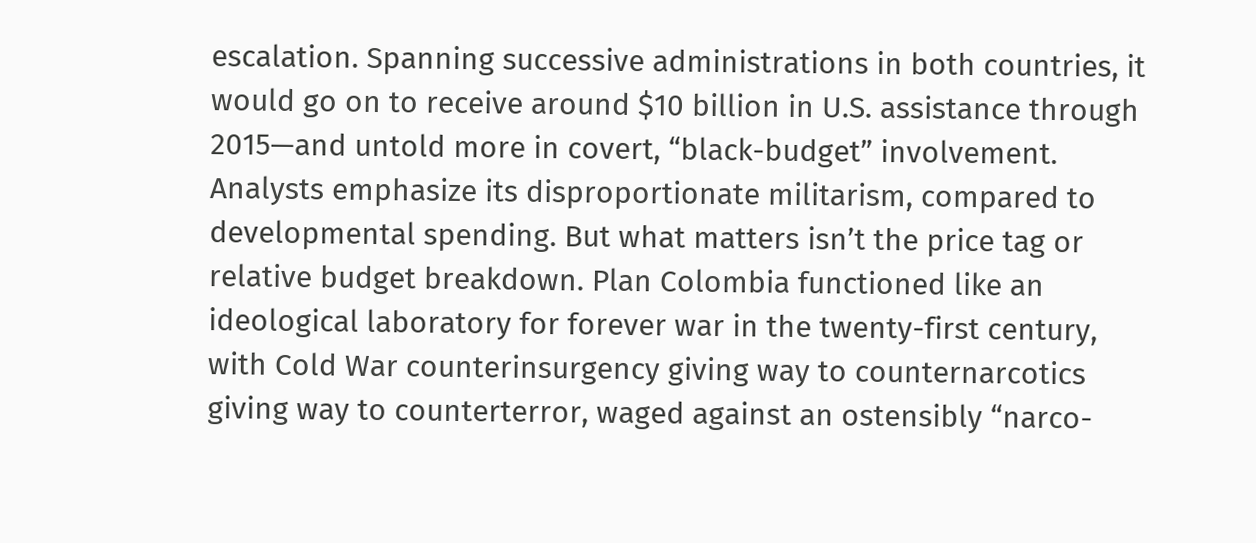escalation. Spanning successive administrations in both countries, it would go on to receive around $10 billion in U.S. assistance through 2015—and untold more in covert, “black-budget” involvement. Analysts emphasize its disproportionate militarism, compared to developmental spending. But what matters isn’t the price tag or relative budget breakdown. Plan Colombia functioned like an ideological laboratory for forever war in the twenty-first century, with Cold War counterinsurgency giving way to counternarcotics giving way to counterterror, waged against an ostensibly “narco-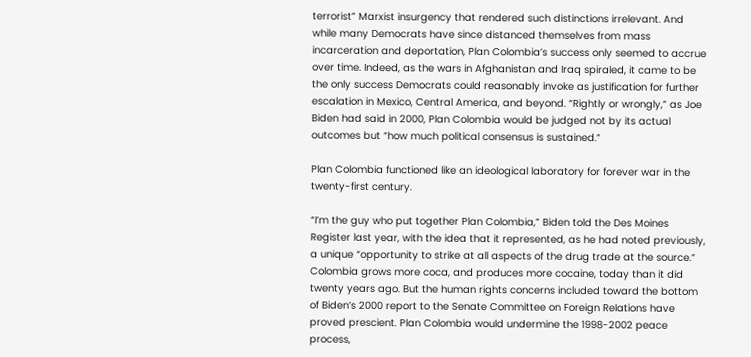terrorist” Marxist insurgency that rendered such distinctions irrelevant. And while many Democrats have since distanced themselves from mass incarceration and deportation, Plan Colombia’s success only seemed to accrue over time. Indeed, as the wars in Afghanistan and Iraq spiraled, it came to be the only success Democrats could reasonably invoke as justification for further escalation in Mexico, Central America, and beyond. “Rightly or wrongly,” as Joe Biden had said in 2000, Plan Colombia would be judged not by its actual outcomes but “how much political consensus is sustained.”

Plan Colombia functioned like an ideological laboratory for forever war in the twenty-first century.

“I’m the guy who put together Plan Colombia,” Biden told the Des Moines Register last year, with the idea that it represented, as he had noted previously, a unique “opportunity to strike at all aspects of the drug trade at the source.” Colombia grows more coca, and produces more cocaine, today than it did twenty years ago. But the human rights concerns included toward the bottom of Biden’s 2000 report to the Senate Committee on Foreign Relations have proved prescient. Plan Colombia would undermine the 1998-2002 peace process,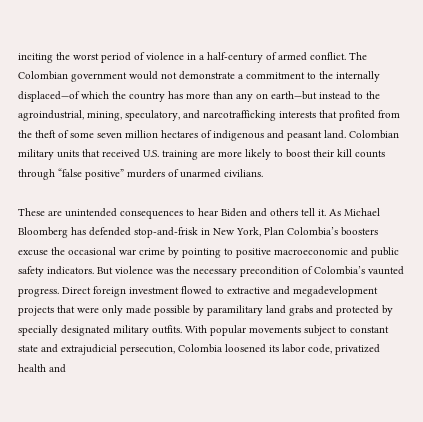inciting the worst period of violence in a half-century of armed conflict. The Colombian government would not demonstrate a commitment to the internally displaced—of which the country has more than any on earth—but instead to the agroindustrial, mining, speculatory, and narcotrafficking interests that profited from the theft of some seven million hectares of indigenous and peasant land. Colombian military units that received U.S. training are more likely to boost their kill counts through “false positive” murders of unarmed civilians.

These are unintended consequences to hear Biden and others tell it. As Michael Bloomberg has defended stop-and-frisk in New York, Plan Colombia’s boosters excuse the occasional war crime by pointing to positive macroeconomic and public safety indicators. But violence was the necessary precondition of Colombia’s vaunted progress. Direct foreign investment flowed to extractive and megadevelopment projects that were only made possible by paramilitary land grabs and protected by specially designated military outfits. With popular movements subject to constant state and extrajudicial persecution, Colombia loosened its labor code, privatized health and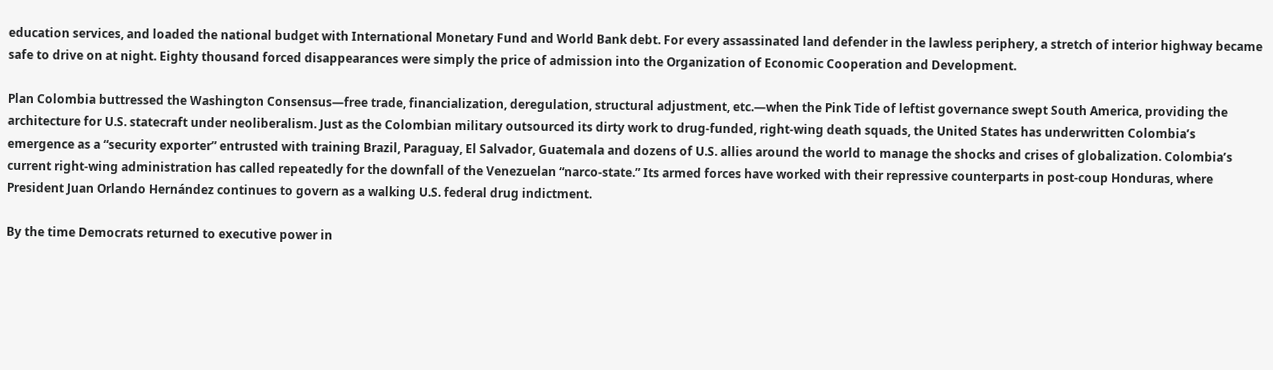education services, and loaded the national budget with International Monetary Fund and World Bank debt. For every assassinated land defender in the lawless periphery, a stretch of interior highway became safe to drive on at night. Eighty thousand forced disappearances were simply the price of admission into the Organization of Economic Cooperation and Development.

Plan Colombia buttressed the Washington Consensus—free trade, financialization, deregulation, structural adjustment, etc.—when the Pink Tide of leftist governance swept South America, providing the architecture for U.S. statecraft under neoliberalism. Just as the Colombian military outsourced its dirty work to drug-funded, right-wing death squads, the United States has underwritten Colombia’s emergence as a “security exporter” entrusted with training Brazil, Paraguay, El Salvador, Guatemala and dozens of U.S. allies around the world to manage the shocks and crises of globalization. Colombia’s current right-wing administration has called repeatedly for the downfall of the Venezuelan “narco-state.” Its armed forces have worked with their repressive counterparts in post-coup Honduras, where President Juan Orlando Hernández continues to govern as a walking U.S. federal drug indictment.

By the time Democrats returned to executive power in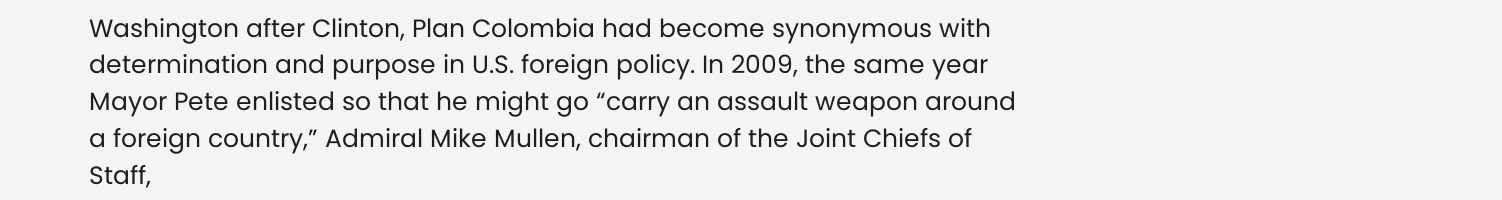Washington after Clinton, Plan Colombia had become synonymous with determination and purpose in U.S. foreign policy. In 2009, the same year Mayor Pete enlisted so that he might go “carry an assault weapon around a foreign country,” Admiral Mike Mullen, chairman of the Joint Chiefs of Staff,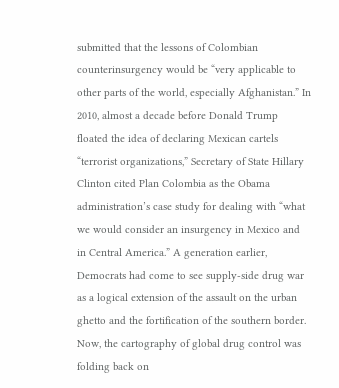submitted that the lessons of Colombian counterinsurgency would be “very applicable to other parts of the world, especially Afghanistan.” In 2010, almost a decade before Donald Trump floated the idea of declaring Mexican cartels “terrorist organizations,” Secretary of State Hillary Clinton cited Plan Colombia as the Obama administration’s case study for dealing with “what we would consider an insurgency in Mexico and in Central America.” A generation earlier, Democrats had come to see supply-side drug war as a logical extension of the assault on the urban ghetto and the fortification of the southern border. Now, the cartography of global drug control was folding back on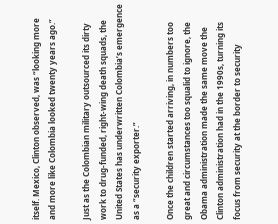itself. Mexico, Clinton observed, was “looking more and more like Colombia looked twenty years ago.”

Just as the Colombian military outsourced its dirty work to drug-funded, right-wing death squads, the United States has underwritten Colombia’s emergence as a “security exporter.”

Once the children started arriving, in numbers too great and circumstances too squalid to ignore, the Obama administration made the same move the Clinton administration had in the 1990s, turning its focus from security at the border to security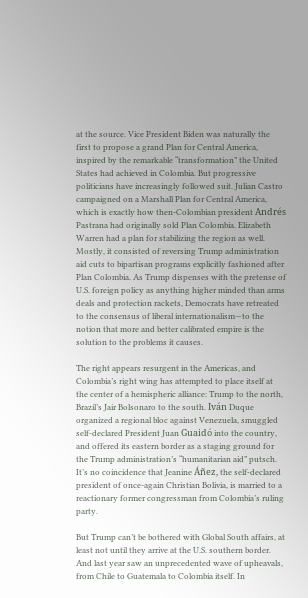at the source. Vice President Biden was naturally the first to propose a grand Plan for Central America, inspired by the remarkable “transformation” the United States had achieved in Colombia. But progressive politicians have increasingly followed suit. Julian Castro campaigned on a Marshall Plan for Central America, which is exactly how then-Colombian president Andrés Pastrana had originally sold Plan Colombia. Elizabeth Warren had a plan for stabilizing the region as well. Mostly, it consisted of reversing Trump administration aid cuts to bipartisan programs explicitly fashioned after Plan Colombia. As Trump dispenses with the pretense of U.S. foreign policy as anything higher minded than arms deals and protection rackets, Democrats have retreated to the consensus of liberal internationalism—to the notion that more and better calibrated empire is the solution to the problems it causes.

The right appears resurgent in the Americas, and Colombia’s right wing has attempted to place itself at the center of a hemispheric alliance: Trump to the north, Brazil’s Jair Bolsonaro to the south. Iván Duque organized a regional bloc against Venezuela, smuggled self-declared President Juan Guaidó into the country, and offered its eastern border as a staging ground for the Trump administration’s “humanitarian aid” putsch. It’s no coincidence that Jeanine Áñez, the self-declared president of once-again Christian Bolivia, is married to a reactionary former congressman from Colombia’s ruling party.

But Trump can’t be bothered with Global South affairs, at least not until they arrive at the U.S. southern border. And last year saw an unprecedented wave of upheavals, from Chile to Guatemala to Colombia itself. In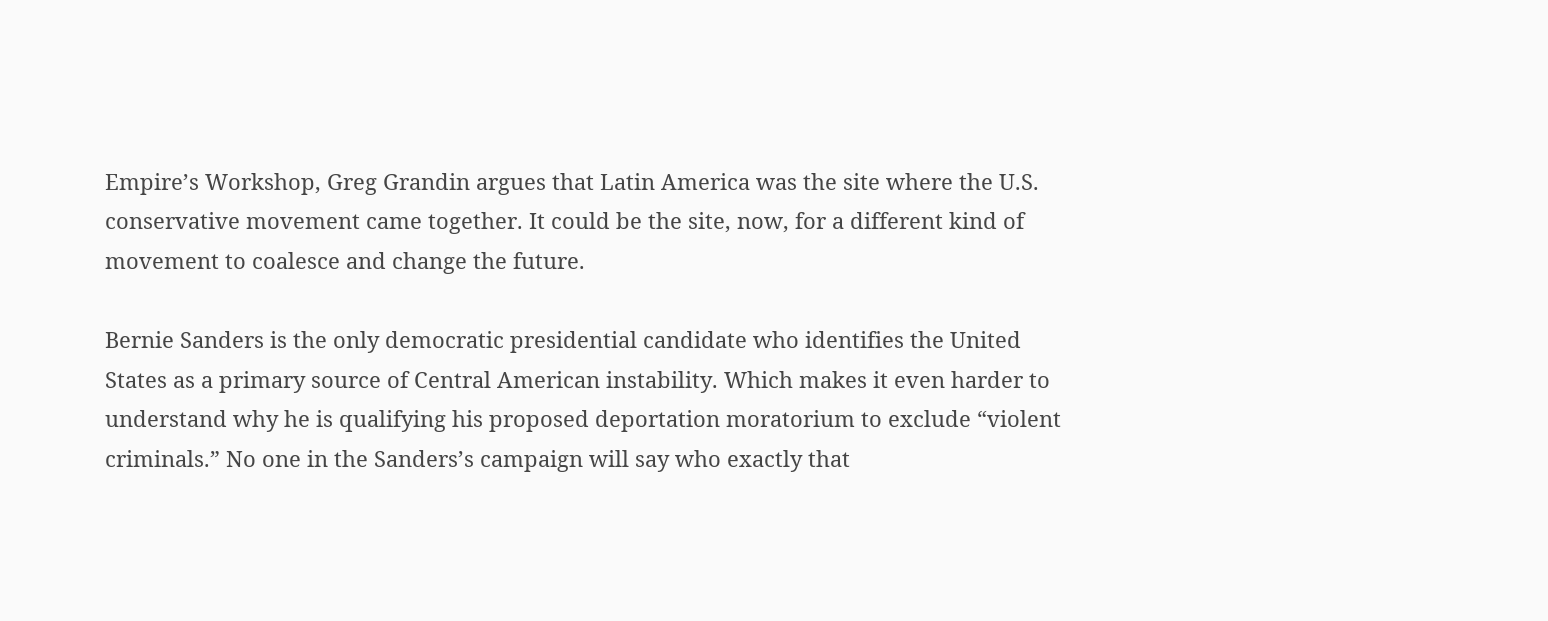Empire’s Workshop, Greg Grandin argues that Latin America was the site where the U.S. conservative movement came together. It could be the site, now, for a different kind of movement to coalesce and change the future.

Bernie Sanders is the only democratic presidential candidate who identifies the United States as a primary source of Central American instability. Which makes it even harder to understand why he is qualifying his proposed deportation moratorium to exclude “violent criminals.” No one in the Sanders’s campaign will say who exactly that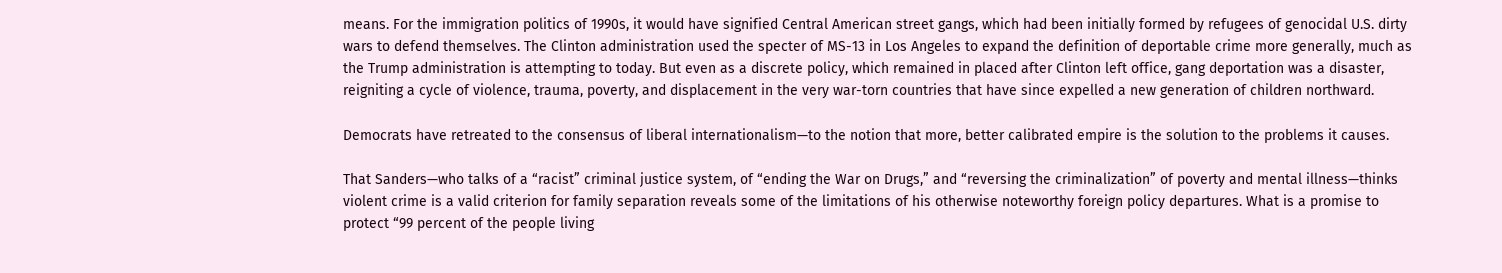means. For the immigration politics of 1990s, it would have signified Central American street gangs, which had been initially formed by refugees of genocidal U.S. dirty wars to defend themselves. The Clinton administration used the specter of MS-13 in Los Angeles to expand the definition of deportable crime more generally, much as the Trump administration is attempting to today. But even as a discrete policy, which remained in placed after Clinton left office, gang deportation was a disaster, reigniting a cycle of violence, trauma, poverty, and displacement in the very war-torn countries that have since expelled a new generation of children northward.

Democrats have retreated to the consensus of liberal internationalism—to the notion that more, better calibrated empire is the solution to the problems it causes.

That Sanders—who talks of a “racist” criminal justice system, of “ending the War on Drugs,” and “reversing the criminalization” of poverty and mental illness—thinks violent crime is a valid criterion for family separation reveals some of the limitations of his otherwise noteworthy foreign policy departures. What is a promise to protect “99 percent of the people living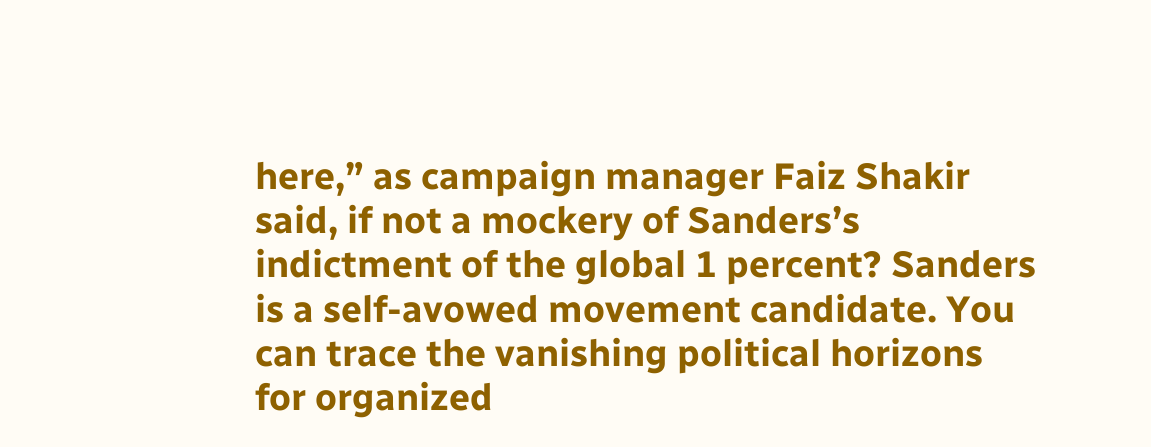here,” as campaign manager Faiz Shakir said, if not a mockery of Sanders’s indictment of the global 1 percent? Sanders is a self-avowed movement candidate. You can trace the vanishing political horizons for organized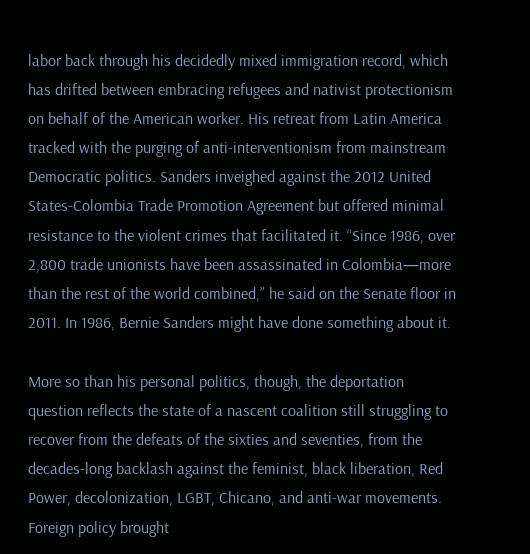labor back through his decidedly mixed immigration record, which has drifted between embracing refugees and nativist protectionism on behalf of the American worker. His retreat from Latin America tracked with the purging of anti-interventionism from mainstream Democratic politics. Sanders inveighed against the 2012 United States-Colombia Trade Promotion Agreement but offered minimal resistance to the violent crimes that facilitated it. “Since 1986, over 2,800 trade unionists have been assassinated in Colombia—more than the rest of the world combined,” he said on the Senate floor in 2011. In 1986, Bernie Sanders might have done something about it.

More so than his personal politics, though, the deportation question reflects the state of a nascent coalition still struggling to recover from the defeats of the sixties and seventies, from the decades-long backlash against the feminist, black liberation, Red Power, decolonization, LGBT, Chicano, and anti-war movements. Foreign policy brought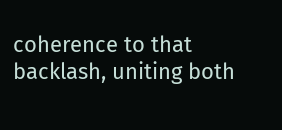coherence to that backlash, uniting both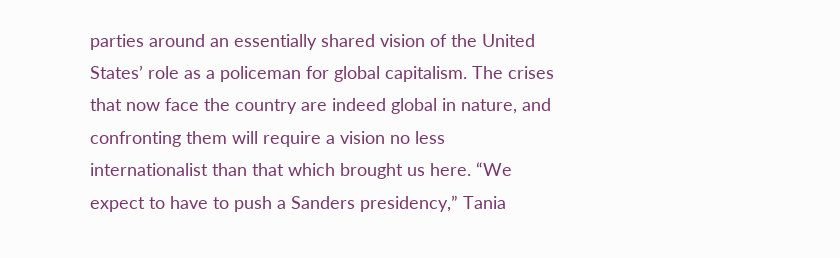parties around an essentially shared vision of the United States’ role as a policeman for global capitalism. The crises that now face the country are indeed global in nature, and confronting them will require a vision no less internationalist than that which brought us here. “We expect to have to push a Sanders presidency,” Tania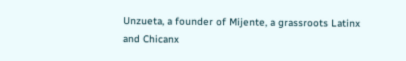Unzueta, a founder of Mijente, a grassroots Latinx and Chicanx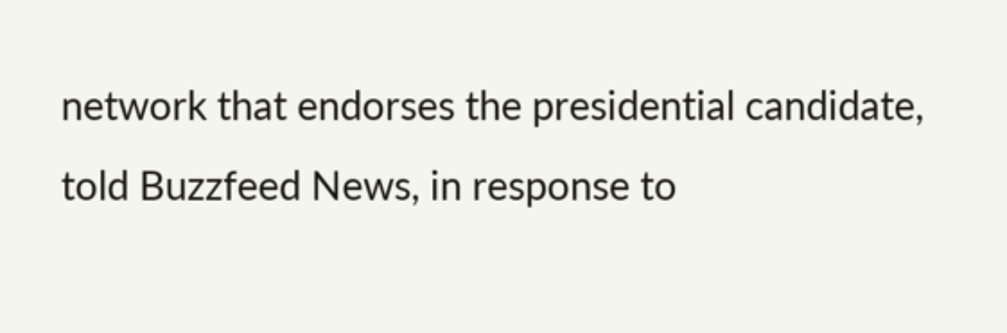network that endorses the presidential candidate, told Buzzfeed News, in response to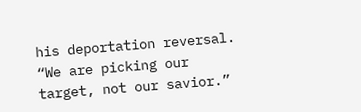his deportation reversal. “We are picking our target, not our savior.”